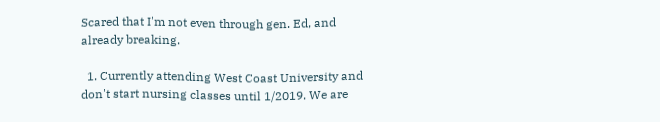Scared that I'm not even through gen. Ed, and already breaking.

  1. Currently attending West Coast University and don't start nursing classes until 1/2019. We are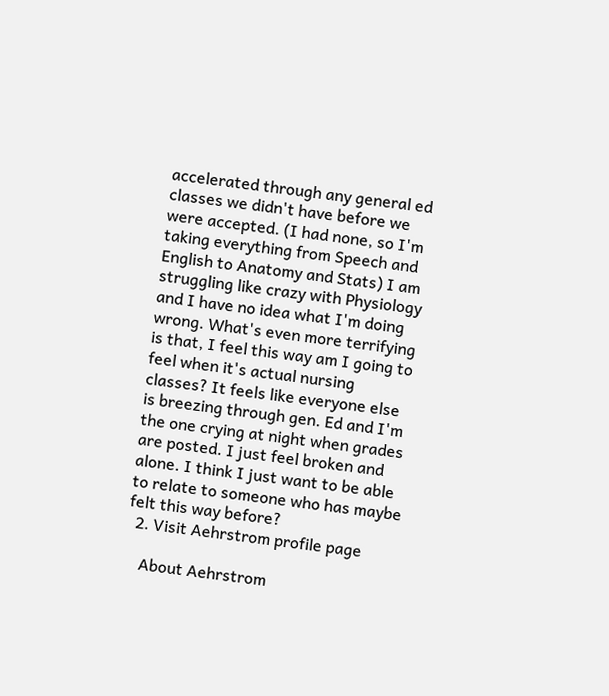accelerated through any general ed classes we didn't have before we were accepted. (I had none, so I'm taking everything from Speech and English to Anatomy and Stats) I am struggling like crazy with Physiology and I have no idea what I'm doing wrong. What's even more terrifying is that, I feel this way am I going to feel when it's actual nursing classes? It feels like everyone else is breezing through gen. Ed and I'm the one crying at night when grades are posted. I just feel broken and alone. I think I just want to be able to relate to someone who has maybe felt this way before?
  2. Visit Aehrstrom profile page

    About Aehrstrom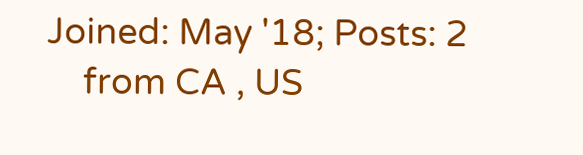Joined: May '18; Posts: 2
    from CA , US